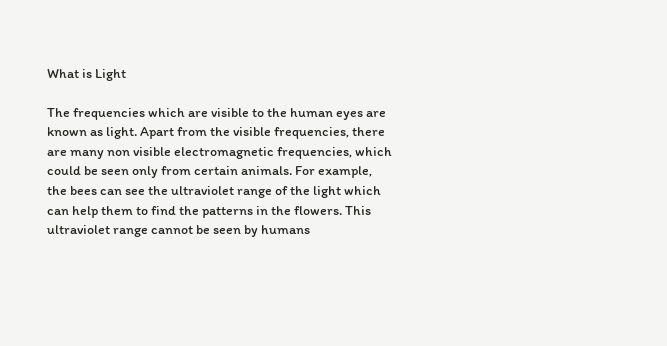What is Light

The frequencies which are visible to the human eyes are known as light. Apart from the visible frequencies, there are many non visible electromagnetic frequencies, which could be seen only from certain animals. For example, the bees can see the ultraviolet range of the light which can help them to find the patterns in the flowers. This ultraviolet range cannot be seen by humans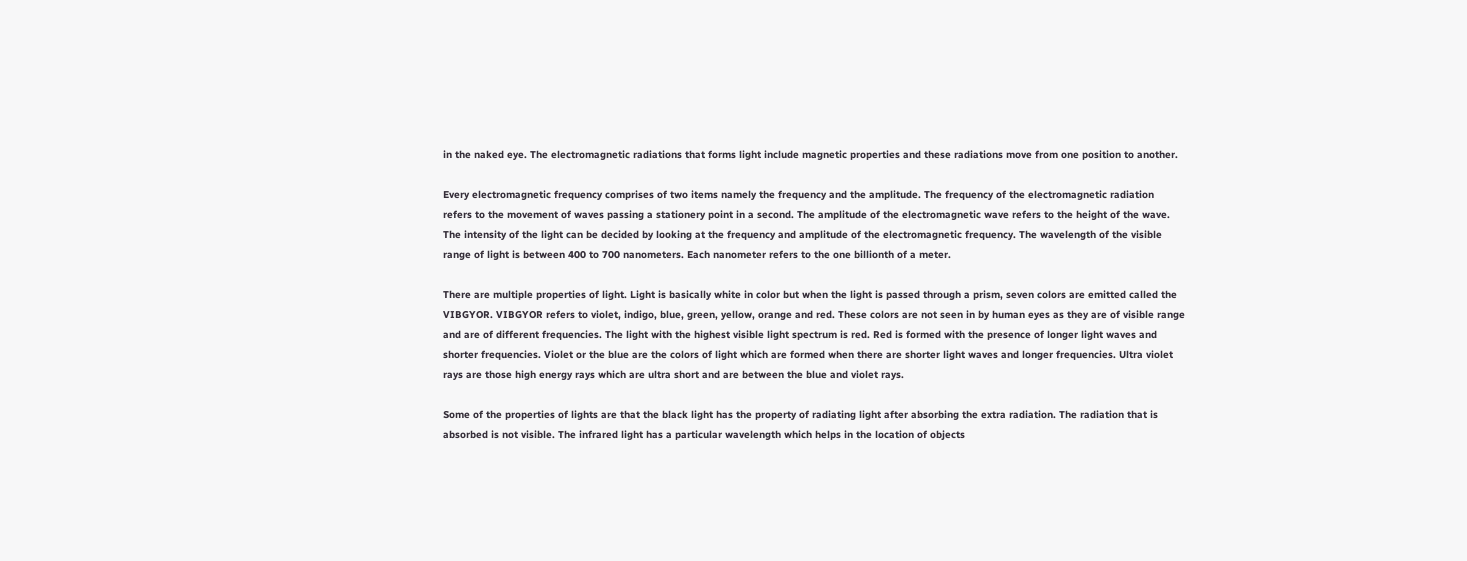in the naked eye. The electromagnetic radiations that forms light include magnetic properties and these radiations move from one position to another.

Every electromagnetic frequency comprises of two items namely the frequency and the amplitude. The frequency of the electromagnetic radiation refers to the movement of waves passing a stationery point in a second. The amplitude of the electromagnetic wave refers to the height of the wave. The intensity of the light can be decided by looking at the frequency and amplitude of the electromagnetic frequency. The wavelength of the visible range of light is between 400 to 700 nanometers. Each nanometer refers to the one billionth of a meter.

There are multiple properties of light. Light is basically white in color but when the light is passed through a prism, seven colors are emitted called the VIBGYOR. VIBGYOR refers to violet, indigo, blue, green, yellow, orange and red. These colors are not seen in by human eyes as they are of visible range and are of different frequencies. The light with the highest visible light spectrum is red. Red is formed with the presence of longer light waves and shorter frequencies. Violet or the blue are the colors of light which are formed when there are shorter light waves and longer frequencies. Ultra violet rays are those high energy rays which are ultra short and are between the blue and violet rays.

Some of the properties of lights are that the black light has the property of radiating light after absorbing the extra radiation. The radiation that is absorbed is not visible. The infrared light has a particular wavelength which helps in the location of objects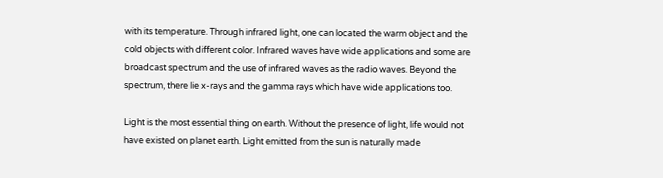with its temperature. Through infrared light, one can located the warm object and the cold objects with different color. Infrared waves have wide applications and some are broadcast spectrum and the use of infrared waves as the radio waves. Beyond the spectrum, there lie x-rays and the gamma rays which have wide applications too.

Light is the most essential thing on earth. Without the presence of light, life would not have existed on planet earth. Light emitted from the sun is naturally made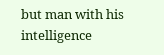but man with his intelligence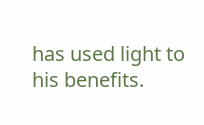has used light to his benefits.